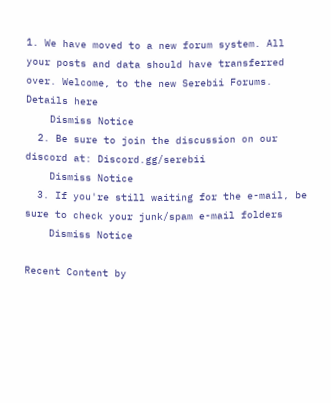1. We have moved to a new forum system. All your posts and data should have transferred over. Welcome, to the new Serebii Forums. Details here
    Dismiss Notice
  2. Be sure to join the discussion on our discord at: Discord.gg/serebii
    Dismiss Notice
  3. If you're still waiting for the e-mail, be sure to check your junk/spam e-mail folders
    Dismiss Notice

Recent Content by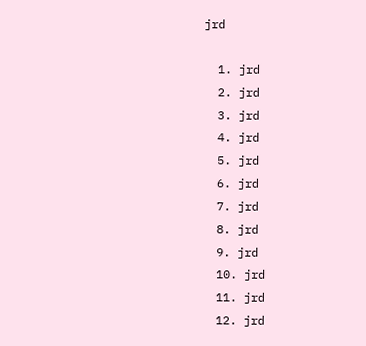jrd

  1. jrd
  2. jrd
  3. jrd
  4. jrd
  5. jrd
  6. jrd
  7. jrd
  8. jrd
  9. jrd
  10. jrd
  11. jrd
  12. jrd